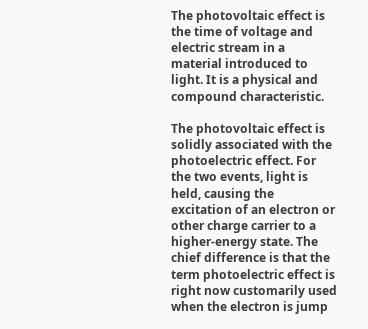The photovoltaic effect is the time of voltage and electric stream in a material introduced to light. It is a physical and compound characteristic.

The photovoltaic effect is solidly associated with the photoelectric effect. For the two events, light is held, causing the excitation of an electron or other charge carrier to a higher-energy state. The chief difference is that the term photoelectric effect is right now customarily used when the electron is jump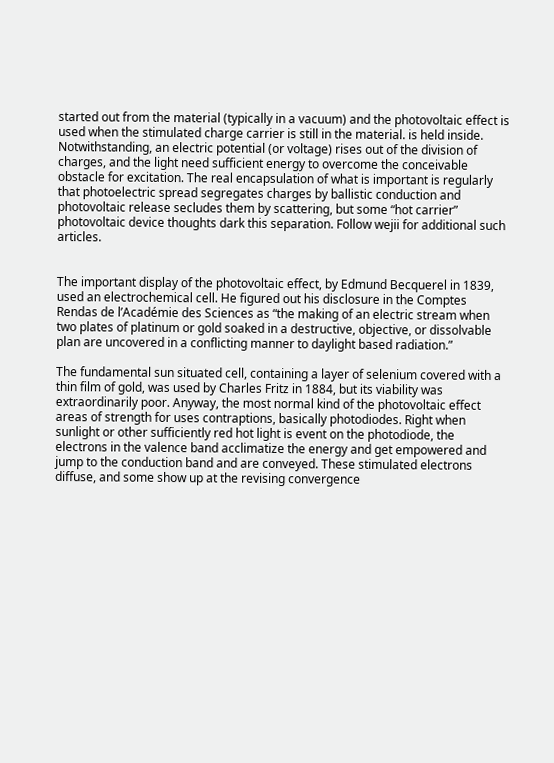started out from the material (typically in a vacuum) and the photovoltaic effect is used when the stimulated charge carrier is still in the material. is held inside. Notwithstanding, an electric potential (or voltage) rises out of the division of charges, and the light need sufficient energy to overcome the conceivable obstacle for excitation. The real encapsulation of what is important is regularly that photoelectric spread segregates charges by ballistic conduction and photovoltaic release secludes them by scattering, but some “hot carrier” photovoltaic device thoughts dark this separation. Follow wejii for additional such articles.


The important display of the photovoltaic effect, by Edmund Becquerel in 1839, used an electrochemical cell. He figured out his disclosure in the Comptes Rendas de l’Académie des Sciences as “the making of an electric stream when two plates of platinum or gold soaked in a destructive, objective, or dissolvable plan are uncovered in a conflicting manner to daylight based radiation.”

The fundamental sun situated cell, containing a layer of selenium covered with a thin film of gold, was used by Charles Fritz in 1884, but its viability was extraordinarily poor. Anyway, the most normal kind of the photovoltaic effect areas of strength for uses contraptions, basically photodiodes. Right when sunlight or other sufficiently red hot light is event on the photodiode, the electrons in the valence band acclimatize the energy and get empowered and jump to the conduction band and are conveyed. These stimulated electrons diffuse, and some show up at the revising convergence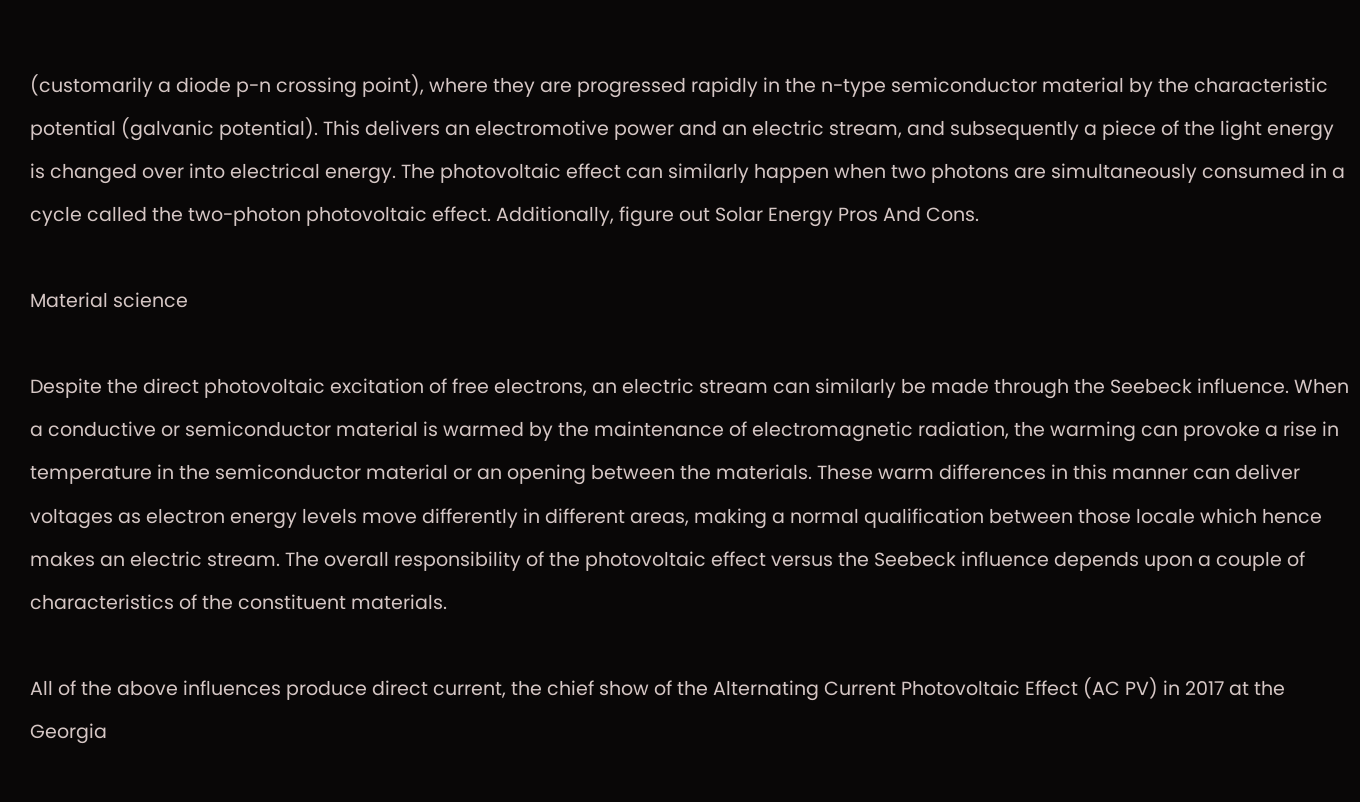(customarily a diode p-n crossing point), where they are progressed rapidly in the n-type semiconductor material by the characteristic potential (galvanic potential). This delivers an electromotive power and an electric stream, and subsequently a piece of the light energy is changed over into electrical energy. The photovoltaic effect can similarly happen when two photons are simultaneously consumed in a cycle called the two-photon photovoltaic effect. Additionally, figure out Solar Energy Pros And Cons.

Material science

Despite the direct photovoltaic excitation of free electrons, an electric stream can similarly be made through the Seebeck influence. When a conductive or semiconductor material is warmed by the maintenance of electromagnetic radiation, the warming can provoke a rise in temperature in the semiconductor material or an opening between the materials. These warm differences in this manner can deliver voltages as electron energy levels move differently in different areas, making a normal qualification between those locale which hence makes an electric stream. The overall responsibility of the photovoltaic effect versus the Seebeck influence depends upon a couple of characteristics of the constituent materials.

All of the above influences produce direct current, the chief show of the Alternating Current Photovoltaic Effect (AC PV) in 2017 at the Georgia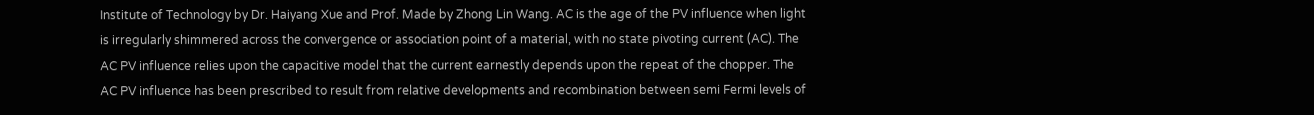Institute of Technology by Dr. Haiyang Xue and Prof. Made by Zhong Lin Wang. AC is the age of the PV influence when light is irregularly shimmered across the convergence or association point of a material, with no state pivoting current (AC). The AC PV influence relies upon the capacitive model that the current earnestly depends upon the repeat of the chopper. The AC PV influence has been prescribed to result from relative developments and recombination between semi Fermi levels of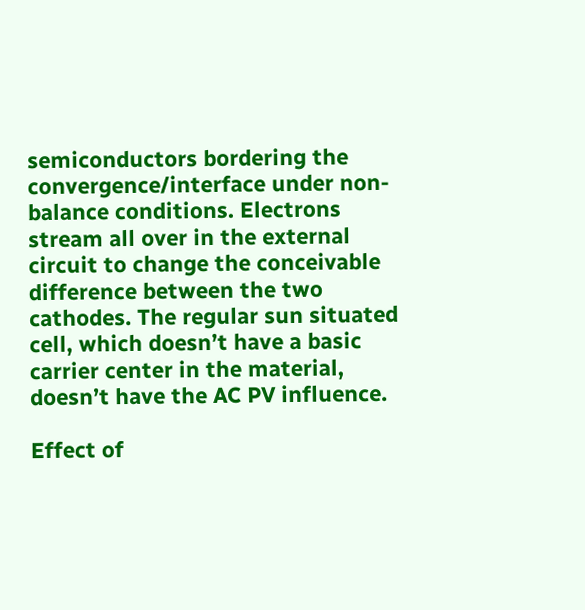semiconductors bordering the convergence/interface under non-balance conditions. Electrons stream all over in the external circuit to change the conceivable difference between the two cathodes. The regular sun situated cell, which doesn’t have a basic carrier center in the material, doesn’t have the AC PV influence.

Effect of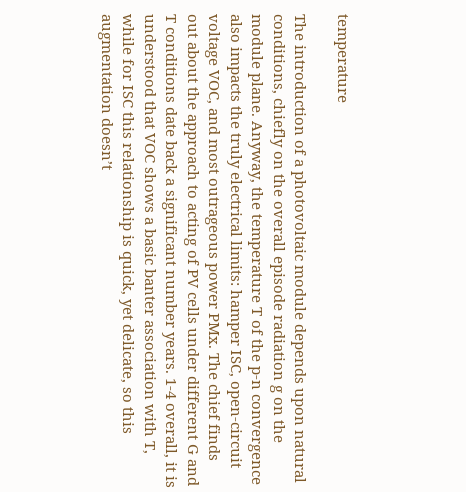temperature

The introduction of a photovoltaic module depends upon natural conditions, chiefly on the overall episode radiation g on the module plane. Anyway, the temperature T of the p-n convergence also impacts the truly electrical limits: hamper ISC, open-circuit voltage VOC, and most outrageous power PMx. The chief finds out about the approach to acting of PV cells under different G and T conditions date back a significant number years. 1-4 overall, it is understood that VOC shows a basic banter association with T, while for ISC this relationship is quick, yet delicate, so this augmentation doesn’t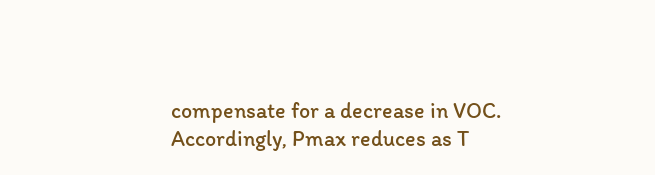compensate for a decrease in VOC. Accordingly, Pmax reduces as T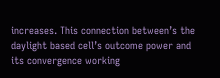increases. This connection between’s the daylight based cell’s outcome power and its convergence working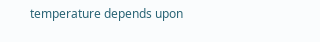temperature depends upon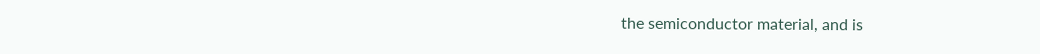the semiconductor material, and is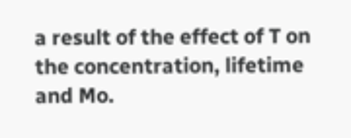a result of the effect of T on the concentration, lifetime and Mo.